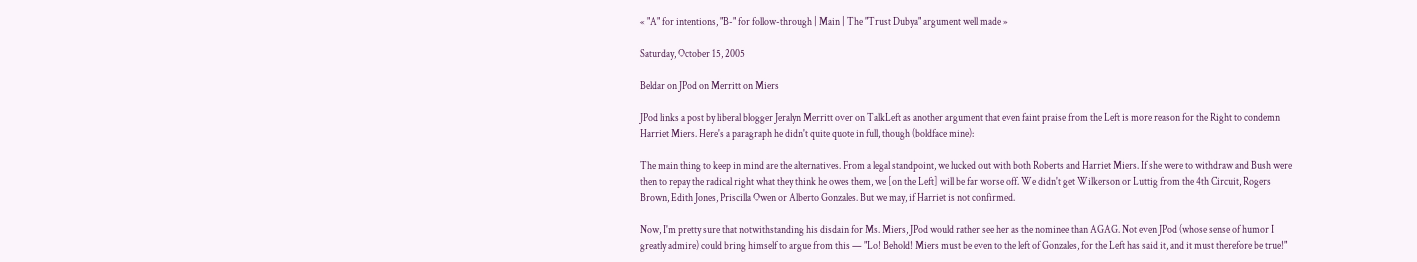« "A" for intentions, "B-" for follow-through | Main | The "Trust Dubya" argument well made »

Saturday, October 15, 2005

Beldar on JPod on Merritt on Miers

JPod links a post by liberal blogger Jeralyn Merritt over on TalkLeft as another argument that even faint praise from the Left is more reason for the Right to condemn Harriet Miers. Here's a paragraph he didn't quite quote in full, though (boldface mine):

The main thing to keep in mind are the alternatives. From a legal standpoint, we lucked out with both Roberts and Harriet Miers. If she were to withdraw and Bush were then to repay the radical right what they think he owes them, we [on the Left] will be far worse off. We didn't get Wilkerson or Luttig from the 4th Circuit, Rogers Brown, Edith Jones, Priscilla Owen or Alberto Gonzales. But we may, if Harriet is not confirmed.

Now, I'm pretty sure that notwithstanding his disdain for Ms. Miers, JPod would rather see her as the nominee than AGAG. Not even JPod (whose sense of humor I greatly admire) could bring himself to argue from this — "Lo! Behold! Miers must be even to the left of Gonzales, for the Left has said it, and it must therefore be true!"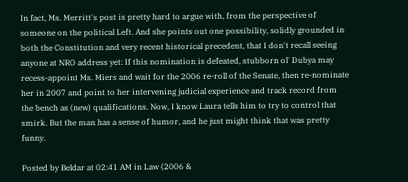In fact, Ms. Merritt's post is pretty hard to argue with, from the perspective of someone on the political Left. And she points out one possibility, solidly grounded in both the Constitution and very recent historical precedent, that I don't recall seeing anyone at NRO address yet: If this nomination is defeated, stubborn ol' Dubya may recess-appoint Ms. Miers and wait for the 2006 re-roll of the Senate, then re-nominate her in 2007 and point to her intervening judicial experience and track record from the bench as (new) qualifications. Now, I know Laura tells him to try to control that smirk. But the man has a sense of humor, and he just might think that was pretty funny.

Posted by Beldar at 02:41 AM in Law (2006 &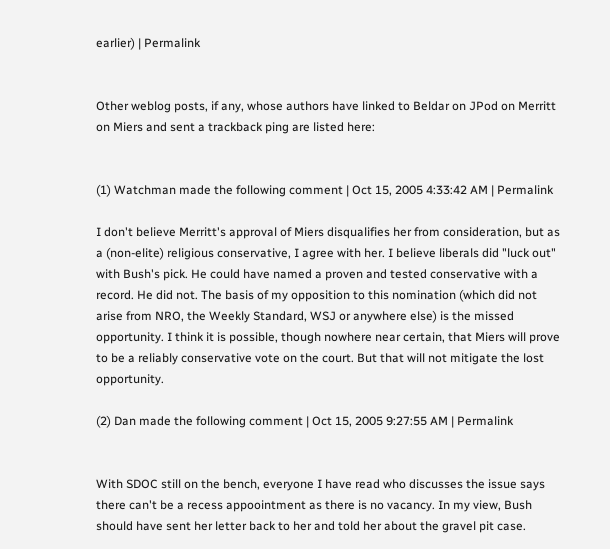earlier) | Permalink


Other weblog posts, if any, whose authors have linked to Beldar on JPod on Merritt on Miers and sent a trackback ping are listed here:


(1) Watchman made the following comment | Oct 15, 2005 4:33:42 AM | Permalink

I don't believe Merritt's approval of Miers disqualifies her from consideration, but as a (non-elite) religious conservative, I agree with her. I believe liberals did "luck out" with Bush's pick. He could have named a proven and tested conservative with a record. He did not. The basis of my opposition to this nomination (which did not arise from NRO, the Weekly Standard, WSJ or anywhere else) is the missed opportunity. I think it is possible, though nowhere near certain, that Miers will prove to be a reliably conservative vote on the court. But that will not mitigate the lost opportunity.

(2) Dan made the following comment | Oct 15, 2005 9:27:55 AM | Permalink


With SDOC still on the bench, everyone I have read who discusses the issue says there can't be a recess appoointment as there is no vacancy. In my view, Bush should have sent her letter back to her and told her about the gravel pit case.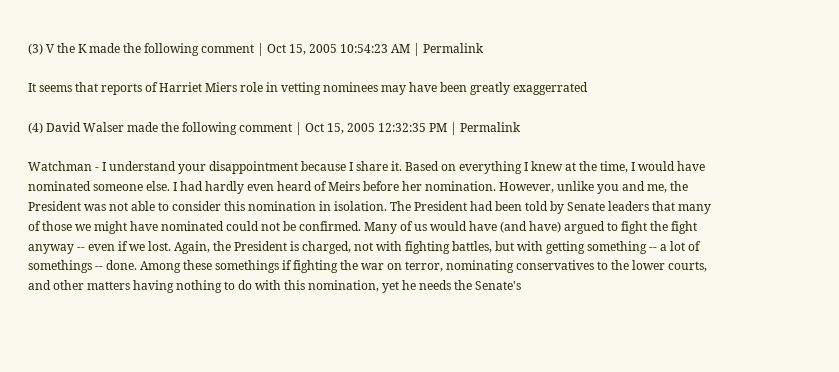(3) V the K made the following comment | Oct 15, 2005 10:54:23 AM | Permalink

It seems that reports of Harriet Miers role in vetting nominees may have been greatly exaggerrated

(4) David Walser made the following comment | Oct 15, 2005 12:32:35 PM | Permalink

Watchman - I understand your disappointment because I share it. Based on everything I knew at the time, I would have nominated someone else. I had hardly even heard of Meirs before her nomination. However, unlike you and me, the President was not able to consider this nomination in isolation. The President had been told by Senate leaders that many of those we might have nominated could not be confirmed. Many of us would have (and have) argued to fight the fight anyway -- even if we lost. Again, the President is charged, not with fighting battles, but with getting something -- a lot of somethings -- done. Among these somethings if fighting the war on terror, nominating conservatives to the lower courts, and other matters having nothing to do with this nomination, yet he needs the Senate's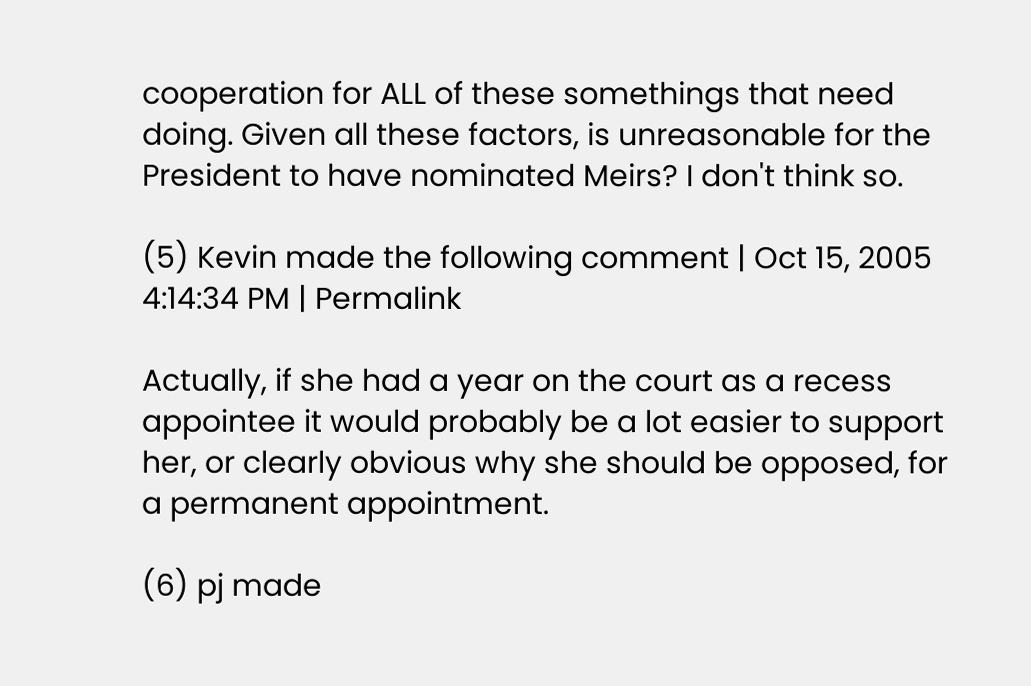cooperation for ALL of these somethings that need doing. Given all these factors, is unreasonable for the President to have nominated Meirs? I don't think so.

(5) Kevin made the following comment | Oct 15, 2005 4:14:34 PM | Permalink

Actually, if she had a year on the court as a recess appointee it would probably be a lot easier to support her, or clearly obvious why she should be opposed, for a permanent appointment.

(6) pj made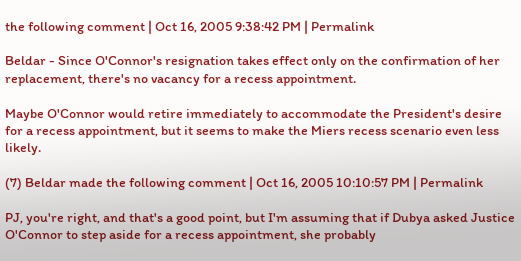the following comment | Oct 16, 2005 9:38:42 PM | Permalink

Beldar - Since O'Connor's resignation takes effect only on the confirmation of her replacement, there's no vacancy for a recess appointment.

Maybe O'Connor would retire immediately to accommodate the President's desire for a recess appointment, but it seems to make the Miers recess scenario even less likely.

(7) Beldar made the following comment | Oct 16, 2005 10:10:57 PM | Permalink

PJ, you're right, and that's a good point, but I'm assuming that if Dubya asked Justice O'Connor to step aside for a recess appointment, she probably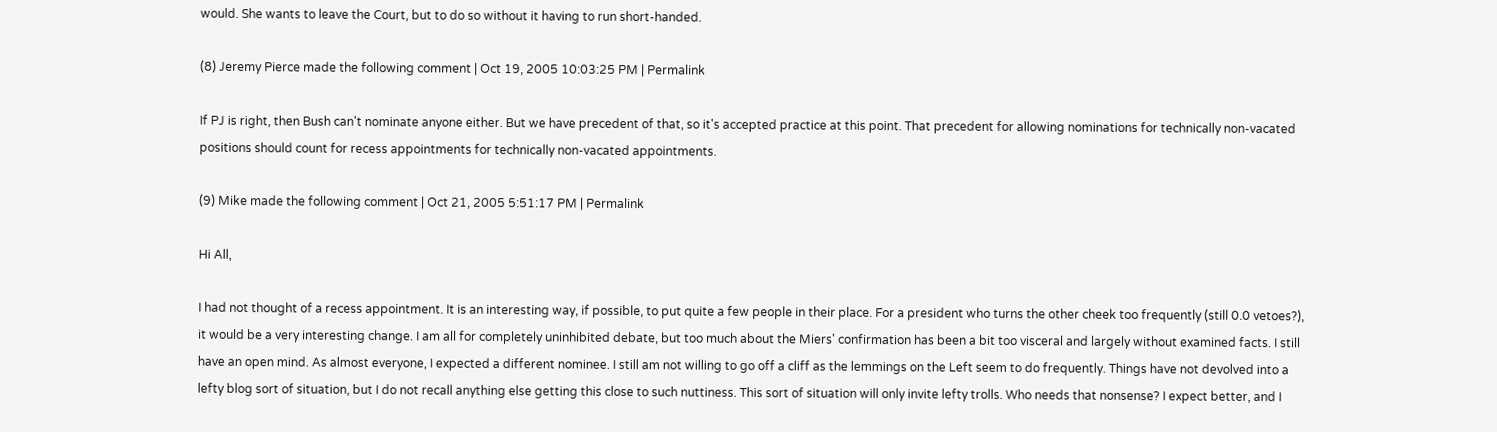would. She wants to leave the Court, but to do so without it having to run short-handed.

(8) Jeremy Pierce made the following comment | Oct 19, 2005 10:03:25 PM | Permalink

If PJ is right, then Bush can't nominate anyone either. But we have precedent of that, so it's accepted practice at this point. That precedent for allowing nominations for technically non-vacated positions should count for recess appointments for technically non-vacated appointments.

(9) Mike made the following comment | Oct 21, 2005 5:51:17 PM | Permalink

Hi All,

I had not thought of a recess appointment. It is an interesting way, if possible, to put quite a few people in their place. For a president who turns the other cheek too frequently (still 0.0 vetoes?), it would be a very interesting change. I am all for completely uninhibited debate, but too much about the Miers' confirmation has been a bit too visceral and largely without examined facts. I still have an open mind. As almost everyone, I expected a different nominee. I still am not willing to go off a cliff as the lemmings on the Left seem to do frequently. Things have not devolved into a lefty blog sort of situation, but I do not recall anything else getting this close to such nuttiness. This sort of situation will only invite lefty trolls. Who needs that nonsense? I expect better, and I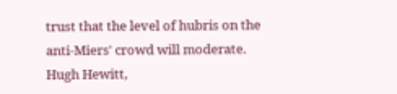trust that the level of hubris on the anti-Miers' crowd will moderate. Hugh Hewitt,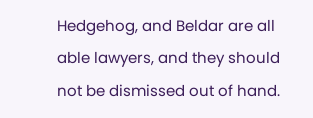Hedgehog, and Beldar are all able lawyers, and they should not be dismissed out of hand.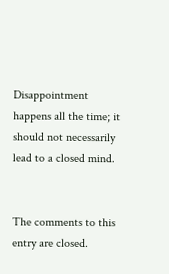Disappointment happens all the time; it should not necessarily lead to a closed mind.


The comments to this entry are closed.